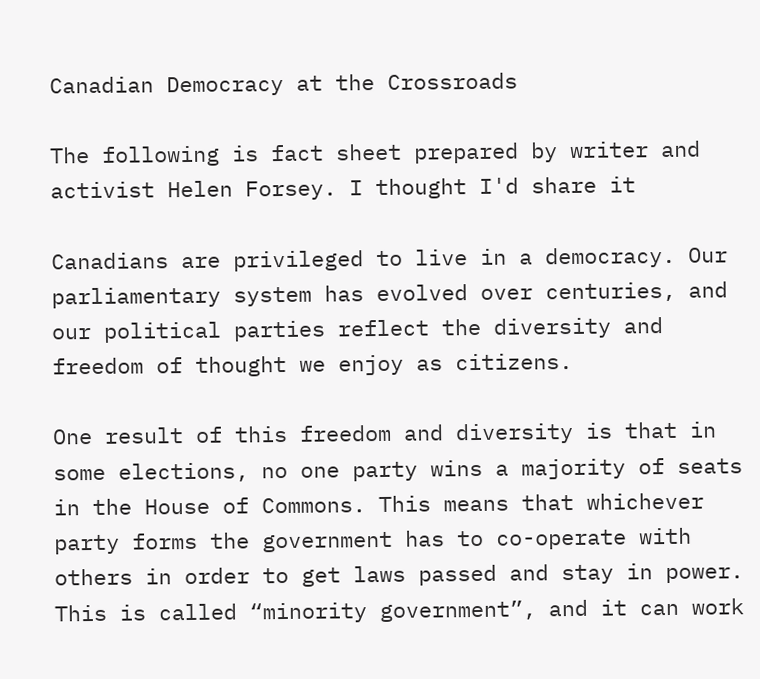Canadian Democracy at the Crossroads

The following is fact sheet prepared by writer and activist Helen Forsey. I thought I'd share it

Canadians are privileged to live in a democracy. Our parliamentary system has evolved over centuries, and our political parties reflect the diversity and freedom of thought we enjoy as citizens.

One result of this freedom and diversity is that in some elections, no one party wins a majority of seats in the House of Commons. This means that whichever party forms the government has to co-operate with others in order to get laws passed and stay in power. This is called “minority government”, and it can work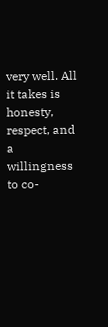very well. All it takes is honesty, respect, and a willingness to co-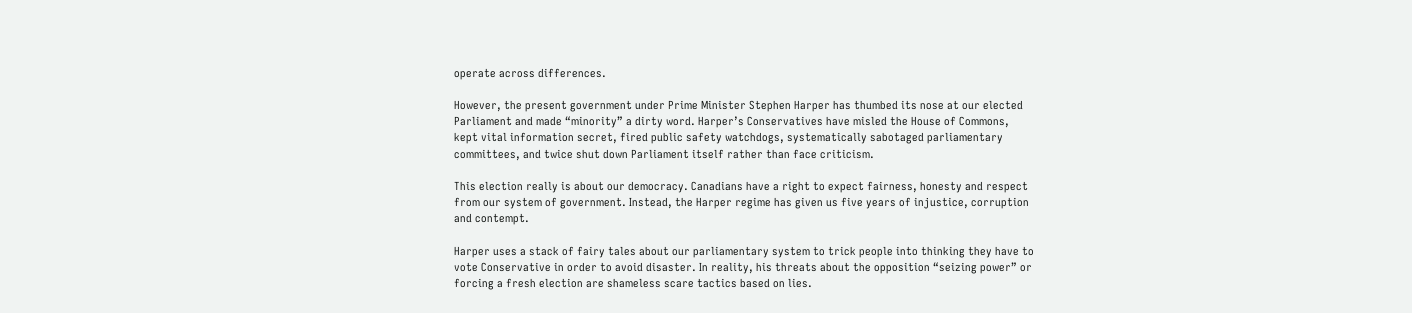operate across differences.

However, the present government under Prime Minister Stephen Harper has thumbed its nose at our elected Parliament and made “minority” a dirty word. Harper’s Conservatives have misled the House of Commons, kept vital information secret, fired public safety watchdogs, systematically sabotaged parliamentary committees, and twice shut down Parliament itself rather than face criticism.

This election really is about our democracy. Canadians have a right to expect fairness, honesty and respect from our system of government. Instead, the Harper regime has given us five years of injustice, corruption and contempt.

Harper uses a stack of fairy tales about our parliamentary system to trick people into thinking they have to vote Conservative in order to avoid disaster. In reality, his threats about the opposition “seizing power” or forcing a fresh election are shameless scare tactics based on lies.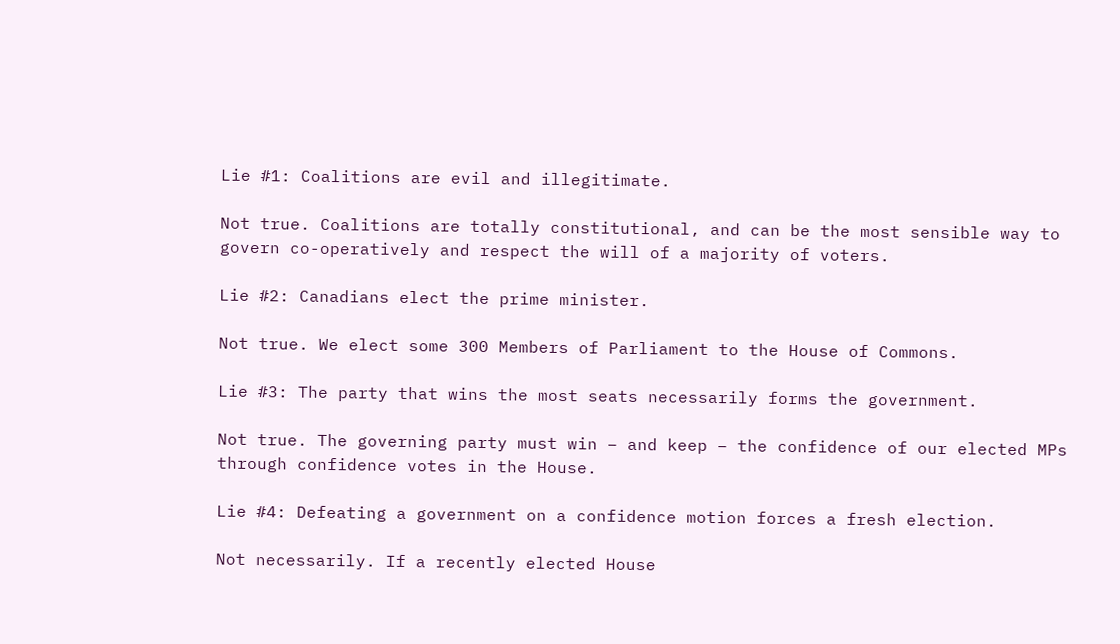Lie #1: Coalitions are evil and illegitimate.

Not true. Coalitions are totally constitutional, and can be the most sensible way to govern co-operatively and respect the will of a majority of voters.

Lie #2: Canadians elect the prime minister.

Not true. We elect some 300 Members of Parliament to the House of Commons.

Lie #3: The party that wins the most seats necessarily forms the government.

Not true. The governing party must win – and keep – the confidence of our elected MPs through confidence votes in the House.

Lie #4: Defeating a government on a confidence motion forces a fresh election.

Not necessarily. If a recently elected House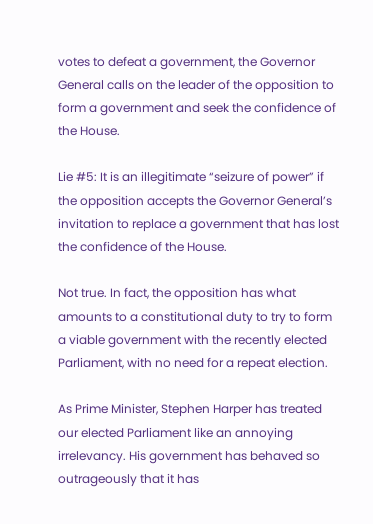votes to defeat a government, the Governor General calls on the leader of the opposition to form a government and seek the confidence of the House.

Lie #5: It is an illegitimate “seizure of power” if the opposition accepts the Governor General’s invitation to replace a government that has lost the confidence of the House.

Not true. In fact, the opposition has what amounts to a constitutional duty to try to form a viable government with the recently elected Parliament, with no need for a repeat election.

As Prime Minister, Stephen Harper has treated our elected Parliament like an annoying irrelevancy. His government has behaved so outrageously that it has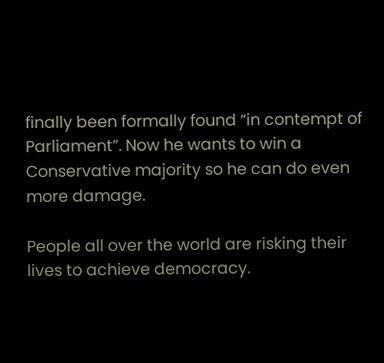finally been formally found “in contempt of Parliament”. Now he wants to win a Conservative majority so he can do even more damage.

People all over the world are risking their lives to achieve democracy.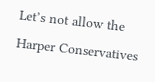Let’s not allow the Harper Conservatives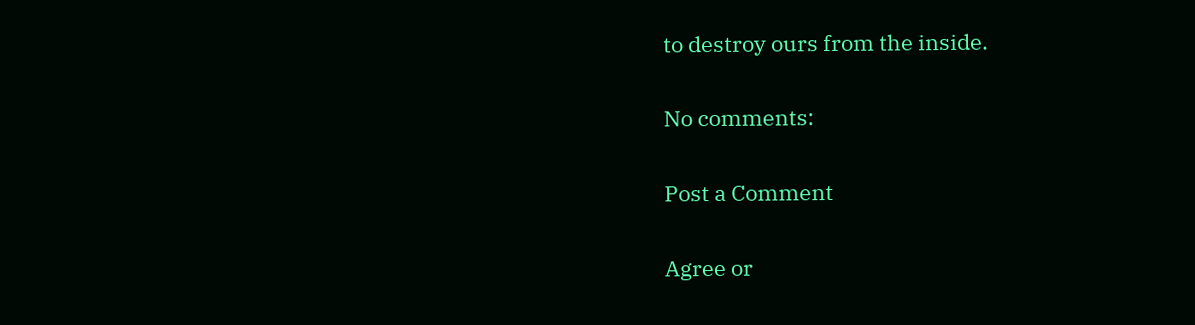to destroy ours from the inside.

No comments:

Post a Comment

Agree or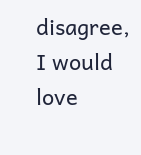disagree, I would love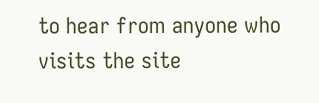to hear from anyone who visits the site